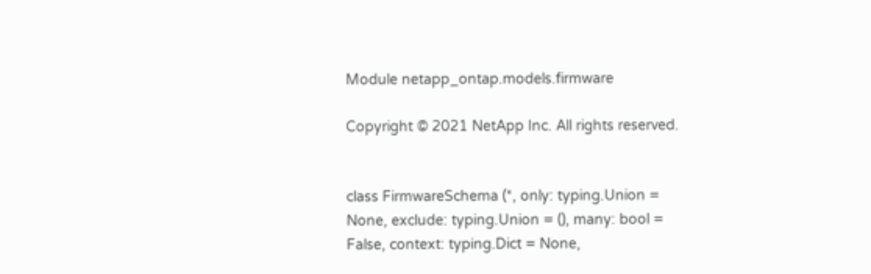Module netapp_ontap.models.firmware

Copyright © 2021 NetApp Inc. All rights reserved.


class FirmwareSchema (*, only: typing.Union = None, exclude: typing.Union = (), many: bool = False, context: typing.Dict = None,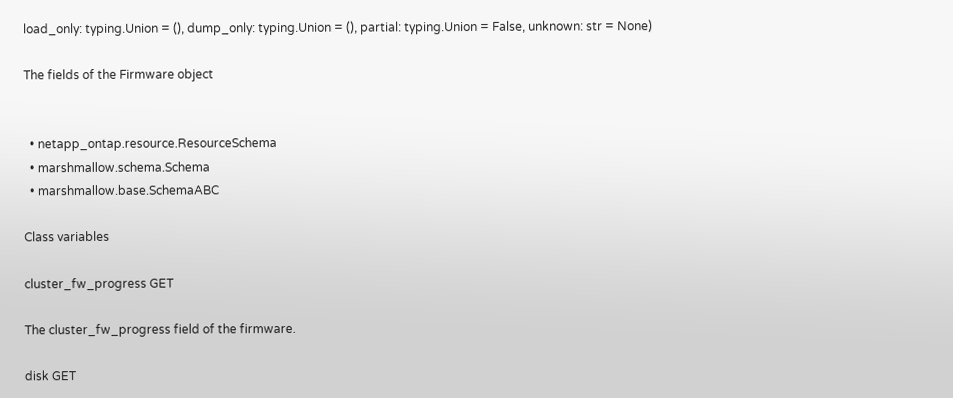load_only: typing.Union = (), dump_only: typing.Union = (), partial: typing.Union = False, unknown: str = None)

The fields of the Firmware object


  • netapp_ontap.resource.ResourceSchema
  • marshmallow.schema.Schema
  • marshmallow.base.SchemaABC

Class variables

cluster_fw_progress GET

The cluster_fw_progress field of the firmware.

disk GET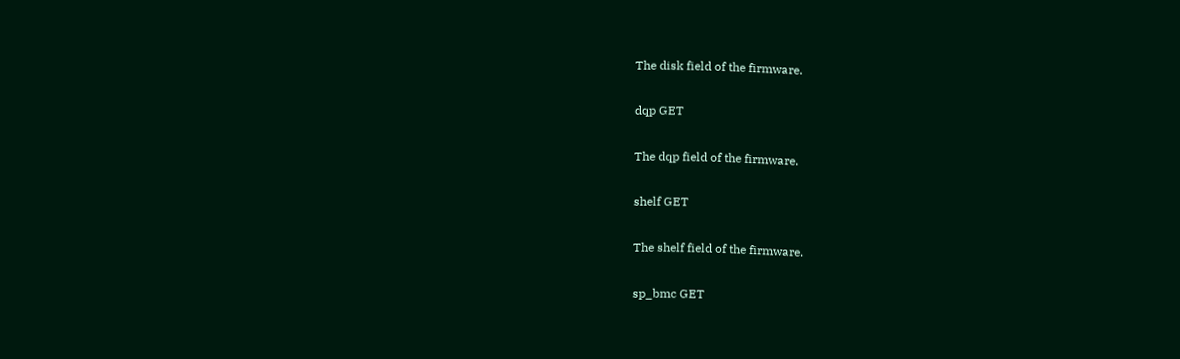The disk field of the firmware.

dqp GET

The dqp field of the firmware.

shelf GET

The shelf field of the firmware.

sp_bmc GET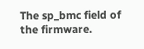The sp_bmc field of the firmware.